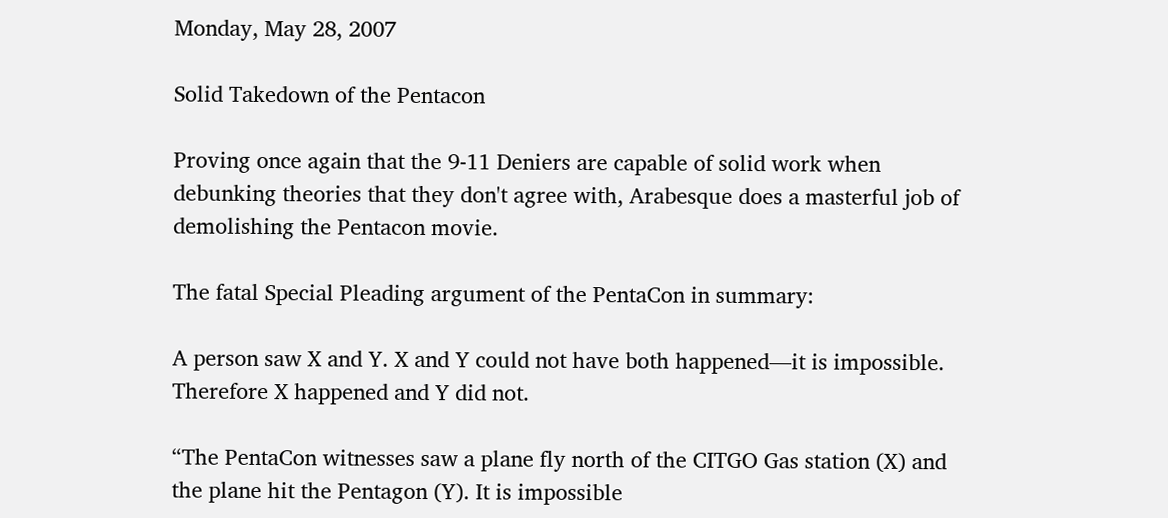Monday, May 28, 2007

Solid Takedown of the Pentacon

Proving once again that the 9-11 Deniers are capable of solid work when debunking theories that they don't agree with, Arabesque does a masterful job of demolishing the Pentacon movie.

The fatal Special Pleading argument of the PentaCon in summary:

A person saw X and Y. X and Y could not have both happened—it is impossible. Therefore X happened and Y did not.

“The PentaCon witnesses saw a plane fly north of the CITGO Gas station (X) and the plane hit the Pentagon (Y). It is impossible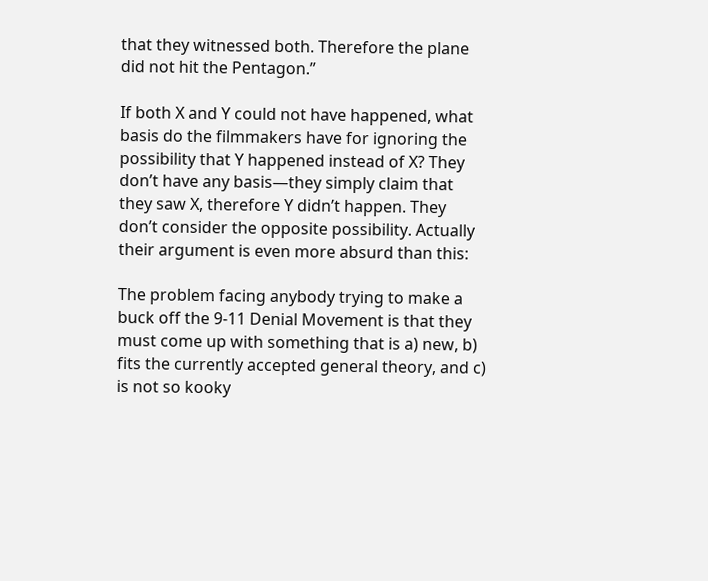that they witnessed both. Therefore the plane did not hit the Pentagon.”

If both X and Y could not have happened, what basis do the filmmakers have for ignoring the possibility that Y happened instead of X? They don’t have any basis—they simply claim that they saw X, therefore Y didn’t happen. They don’t consider the opposite possibility. Actually their argument is even more absurd than this:

The problem facing anybody trying to make a buck off the 9-11 Denial Movement is that they must come up with something that is a) new, b) fits the currently accepted general theory, and c) is not so kooky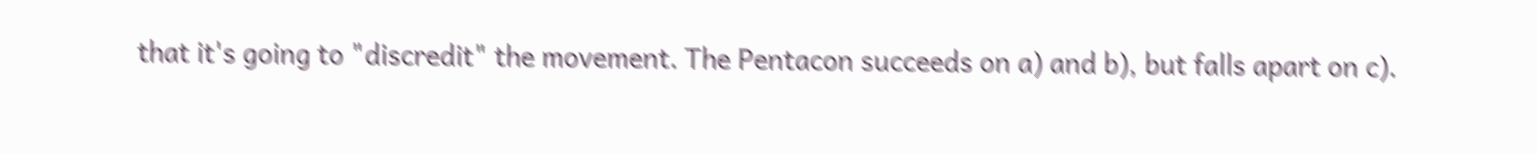that it's going to "discredit" the movement. The Pentacon succeeds on a) and b), but falls apart on c).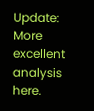Update: More excellent analysis here.